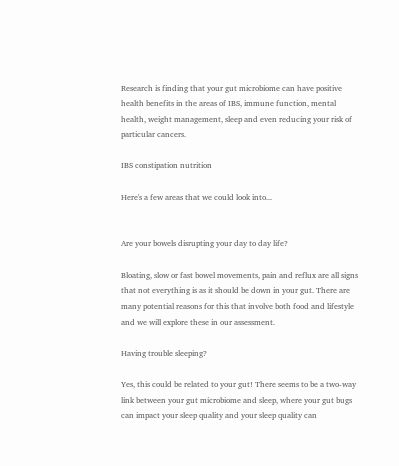Research is finding that your gut microbiome can have positive health benefits in the areas of IBS, immune function, mental health, weight management, sleep and even reducing your risk of particular cancers.

IBS constipation nutrition

Here's a few areas that we could look into...


Are your bowels disrupting your day to day life?

Bloating, slow or fast bowel movements, pain and reflux are all signs that not everything is as it should be down in your gut. There are many potential reasons for this that involve both food and lifestyle and we will explore these in our assessment.

Having trouble sleeping?

Yes, this could be related to your gut! There seems to be a two-way link between your gut microbiome and sleep, where your gut bugs can impact your sleep quality and your sleep quality can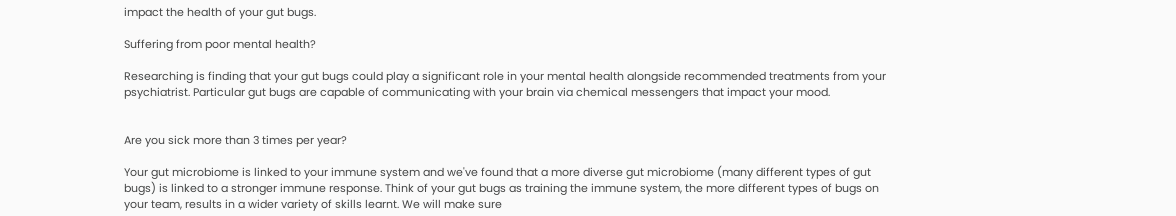impact the health of your gut bugs.

Suffering from poor mental health?

Researching is finding that your gut bugs could play a significant role in your mental health alongside recommended treatments from your psychiatrist. Particular gut bugs are capable of communicating with your brain via chemical messengers that impact your mood.


Are you sick more than 3 times per year?

Your gut microbiome is linked to your immune system and we've found that a more diverse gut microbiome (many different types of gut bugs) is linked to a stronger immune response. Think of your gut bugs as training the immune system, the more different types of bugs on your team, results in a wider variety of skills learnt. We will make sure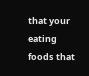that your eating foods that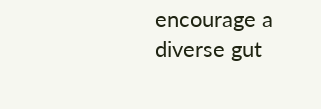encourage a diverse gut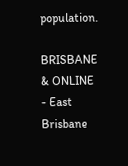population.

BRISBANE & ONLINE - East Brisbane